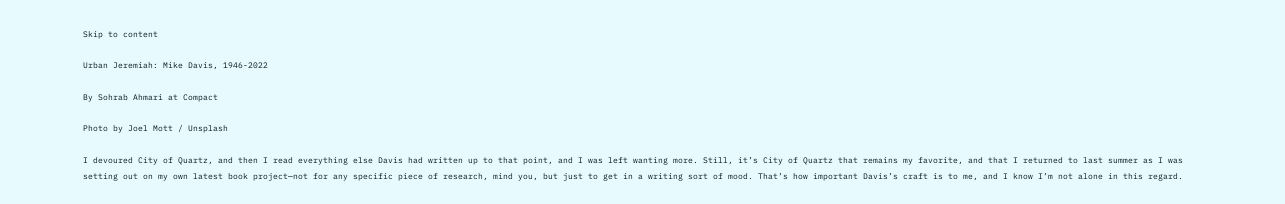Skip to content

Urban Jeremiah: Mike Davis, 1946-2022

By Sohrab Ahmari at Compact

Photo by Joel Mott / Unsplash

I devoured City of Quartz, and then I read everything else Davis had written up to that point, and I was left wanting more. Still, it’s City of Quartz that remains my favorite, and that I returned to last summer as I was setting out on my own latest book project—not for any specific piece of research, mind you, but just to get in a writing sort of mood. That’s how important Davis’s craft is to me, and I know I’m not alone in this regard.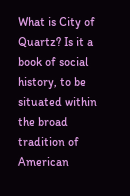What is City of Quartz? Is it a book of social history, to be situated within the broad tradition of American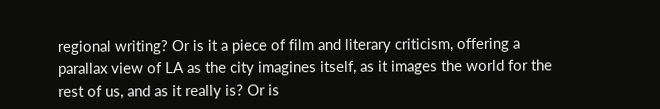regional writing? Or is it a piece of film and literary criticism, offering a parallax view of LA as the city imagines itself, as it images the world for the rest of us, and as it really is? Or is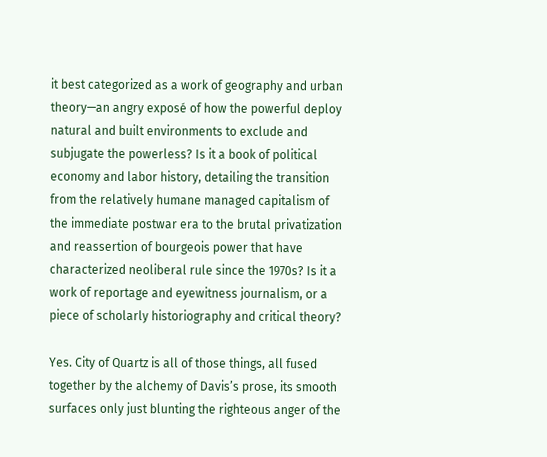it best categorized as a work of geography and urban theory—an angry exposé of how the powerful deploy natural and built environments to exclude and subjugate the powerless? Is it a book of political economy and labor history, detailing the transition from the relatively humane managed capitalism of the immediate postwar era to the brutal privatization and reassertion of bourgeois power that have characterized neoliberal rule since the 1970s? Is it a work of reportage and eyewitness journalism, or a piece of scholarly historiography and critical theory?

Yes. City of Quartz is all of those things, all fused together by the alchemy of Davis’s prose, its smooth surfaces only just blunting the righteous anger of the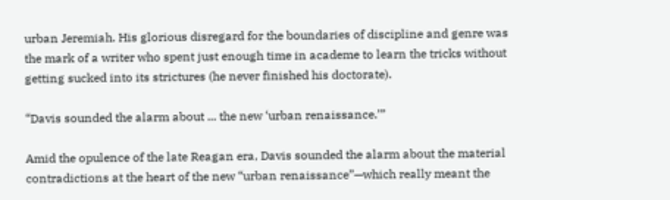urban Jeremiah. His glorious disregard for the boundaries of discipline and genre was the mark of a writer who spent just enough time in academe to learn the tricks without getting sucked into its strictures (he never finished his doctorate).

“Davis sounded the alarm about ... the new ‘urban renaissance.’”

Amid the opulence of the late Reagan era, Davis sounded the alarm about the material contradictions at the heart of the new “urban renaissance”—which really meant the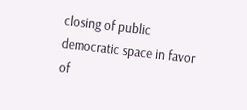closing of public democratic space in favor of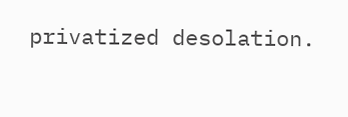privatized desolation.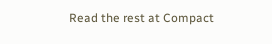Read the rest at Compact